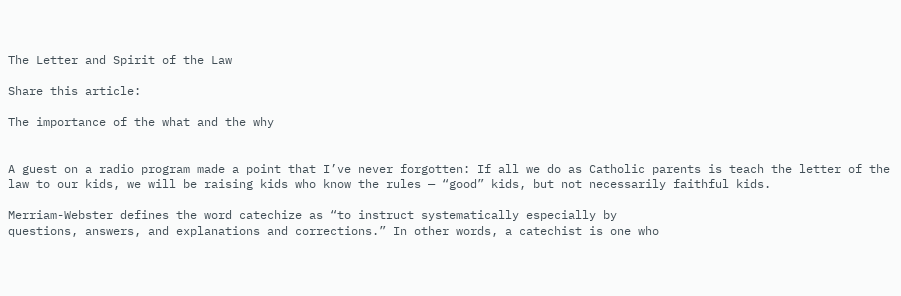The Letter and Spirit of the Law

Share this article:

The importance of the what and the why


A guest on a radio program made a point that I’ve never forgotten: If all we do as Catholic parents is teach the letter of the law to our kids, we will be raising kids who know the rules — “good” kids, but not necessarily faithful kids.

Merriam-Webster defines the word catechize as “to instruct systematically especially by
questions, answers, and explanations and corrections.” In other words, a catechist is one who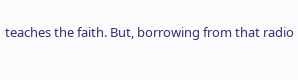teaches the faith. But, borrowing from that radio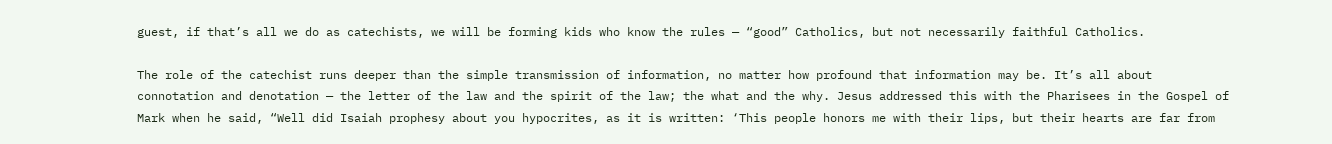guest, if that’s all we do as catechists, we will be forming kids who know the rules — “good” Catholics, but not necessarily faithful Catholics.

The role of the catechist runs deeper than the simple transmission of information, no matter how profound that information may be. It’s all about connotation and denotation — the letter of the law and the spirit of the law; the what and the why. Jesus addressed this with the Pharisees in the Gospel of Mark when he said, “Well did Isaiah prophesy about you hypocrites, as it is written: ‘This people honors me with their lips, but their hearts are far from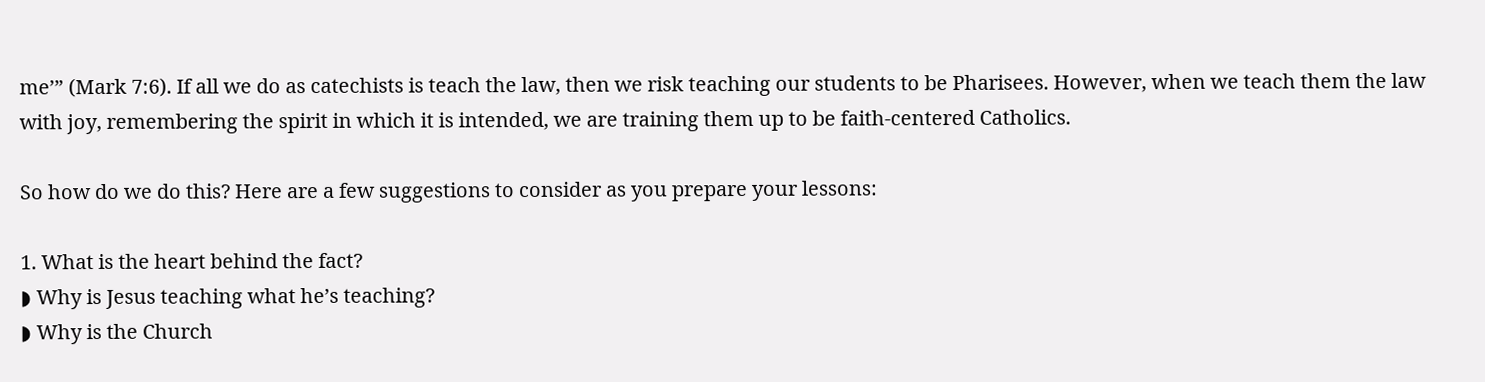me’” (Mark 7:6). If all we do as catechists is teach the law, then we risk teaching our students to be Pharisees. However, when we teach them the law with joy, remembering the spirit in which it is intended, we are training them up to be faith-centered Catholics.

So how do we do this? Here are a few suggestions to consider as you prepare your lessons:

1. What is the heart behind the fact?
◗ Why is Jesus teaching what he’s teaching?
◗ Why is the Church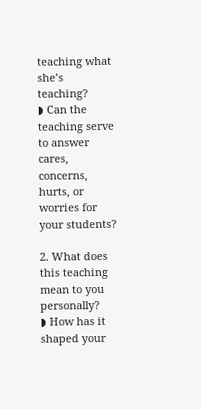teaching what she’s teaching?
◗ Can the teaching serve to answer cares, concerns, hurts, or worries for your students?

2. What does this teaching mean to you personally?
◗ How has it shaped your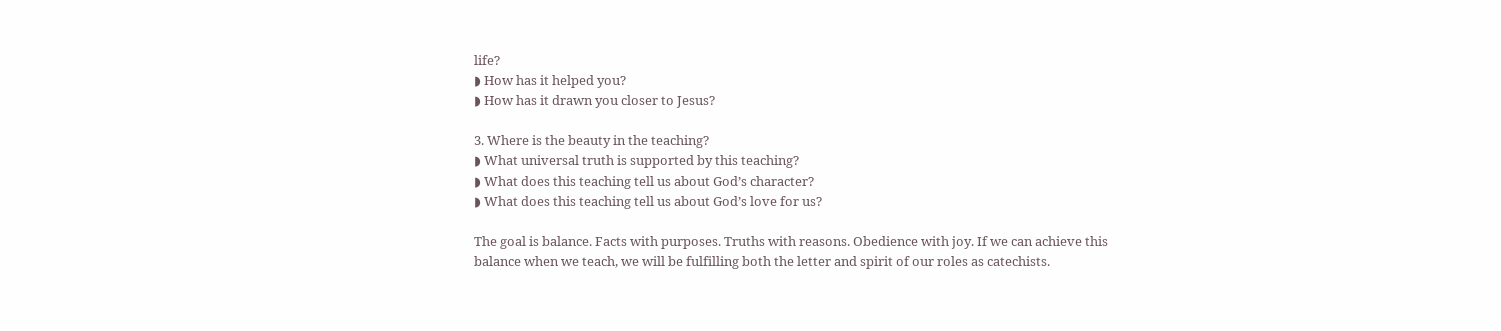life?
◗ How has it helped you?
◗ How has it drawn you closer to Jesus?

3. Where is the beauty in the teaching?
◗ What universal truth is supported by this teaching?
◗ What does this teaching tell us about God’s character?
◗ What does this teaching tell us about God’s love for us?

The goal is balance. Facts with purposes. Truths with reasons. Obedience with joy. If we can achieve this balance when we teach, we will be fulfilling both the letter and spirit of our roles as catechists.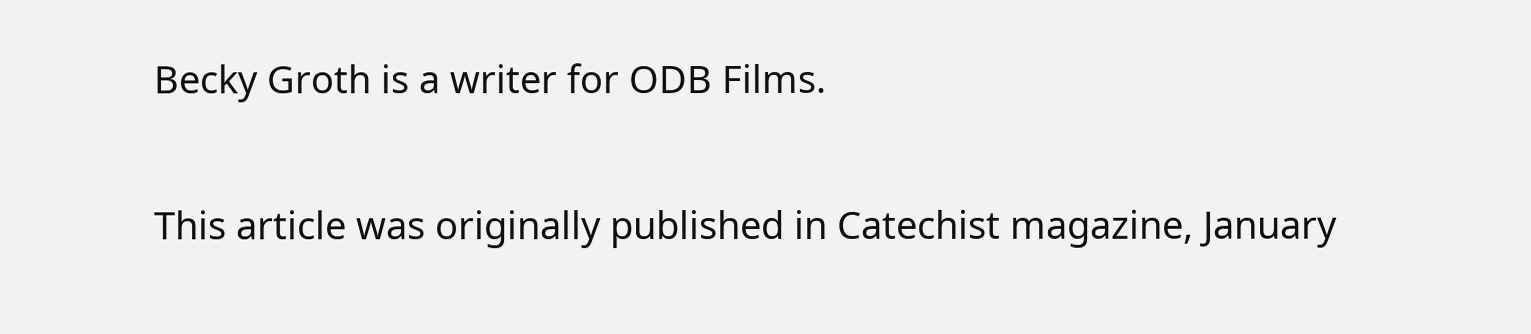Becky Groth is a writer for ODB Films.

This article was originally published in Catechist magazine, January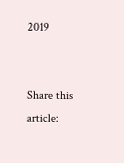2019


Share this article: